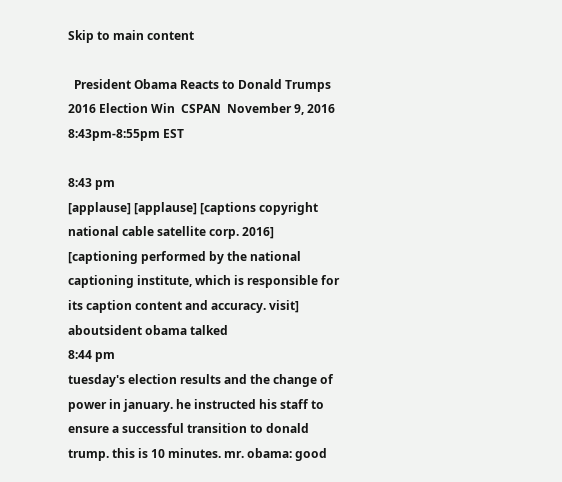Skip to main content

  President Obama Reacts to Donald Trumps 2016 Election Win  CSPAN  November 9, 2016 8:43pm-8:55pm EST

8:43 pm
[applause] [applause] [captions copyright national cable satellite corp. 2016] [captioning performed by the national captioning institute, which is responsible for its caption content and accuracy. visit] aboutsident obama talked
8:44 pm
tuesday's election results and the change of power in january. he instructed his staff to ensure a successful transition to donald trump. this is 10 minutes. mr. obama: good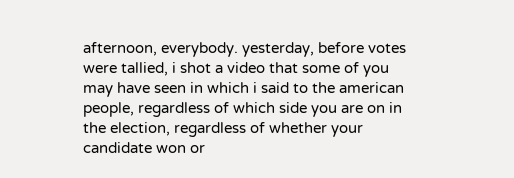afternoon, everybody. yesterday, before votes were tallied, i shot a video that some of you may have seen in which i said to the american people, regardless of which side you are on in the election, regardless of whether your candidate won or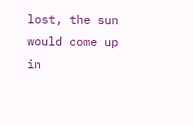lost, the sun would come up in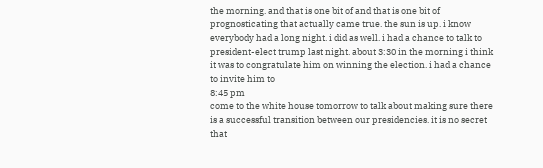the morning. and that is one bit of and that is one bit of prognosticating that actually came true. the sun is up. i know everybody had a long night. i did as well. i had a chance to talk to president-elect trump last night. about 3:30 in the morning i think it was to congratulate him on winning the election. i had a chance to invite him to
8:45 pm
come to the white house tomorrow to talk about making sure there is a successful transition between our presidencies. it is no secret that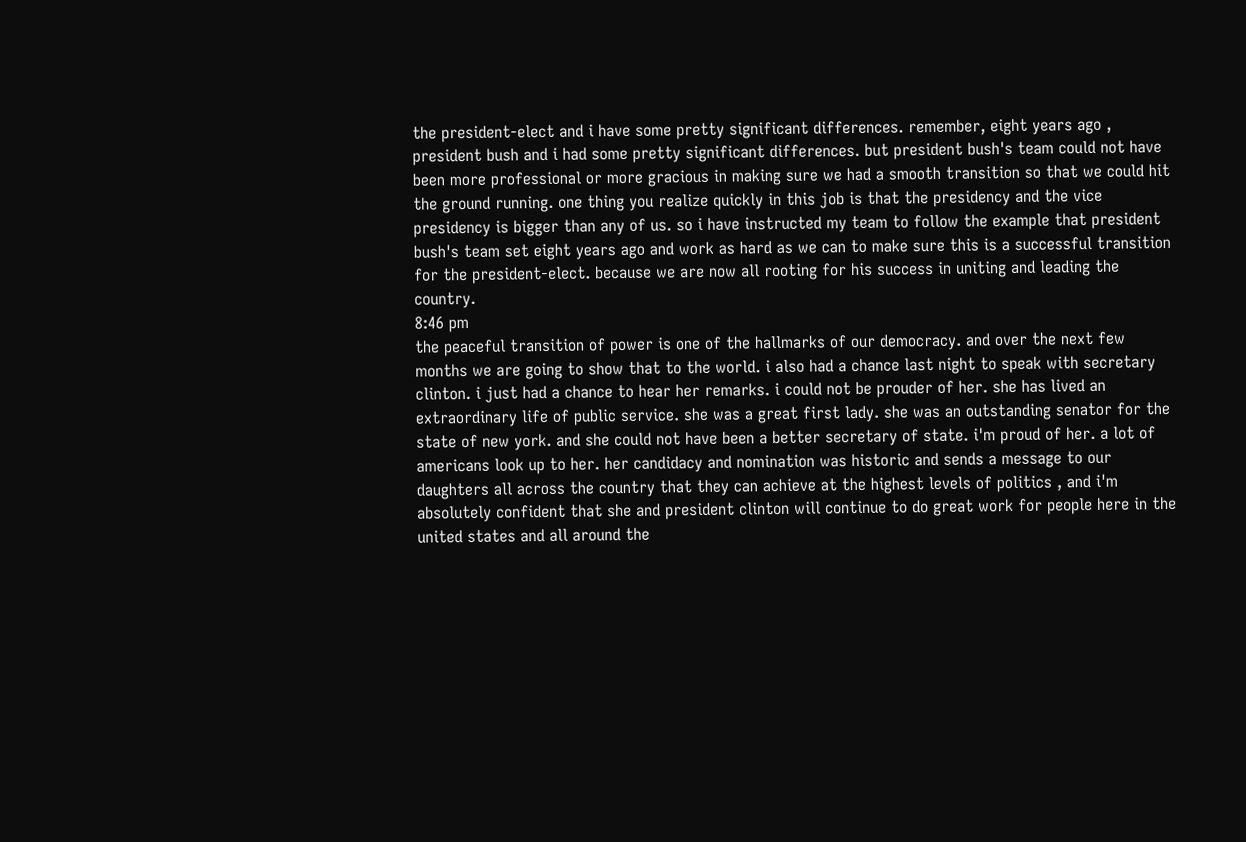the president-elect and i have some pretty significant differences. remember, eight years ago , president bush and i had some pretty significant differences. but president bush's team could not have been more professional or more gracious in making sure we had a smooth transition so that we could hit the ground running. one thing you realize quickly in this job is that the presidency and the vice presidency is bigger than any of us. so i have instructed my team to follow the example that president bush's team set eight years ago and work as hard as we can to make sure this is a successful transition for the president-elect. because we are now all rooting for his success in uniting and leading the country.
8:46 pm
the peaceful transition of power is one of the hallmarks of our democracy. and over the next few months we are going to show that to the world. i also had a chance last night to speak with secretary clinton. i just had a chance to hear her remarks. i could not be prouder of her. she has lived an extraordinary life of public service. she was a great first lady. she was an outstanding senator for the state of new york. and she could not have been a better secretary of state. i'm proud of her. a lot of americans look up to her. her candidacy and nomination was historic and sends a message to our daughters all across the country that they can achieve at the highest levels of politics , and i'm absolutely confident that she and president clinton will continue to do great work for people here in the united states and all around the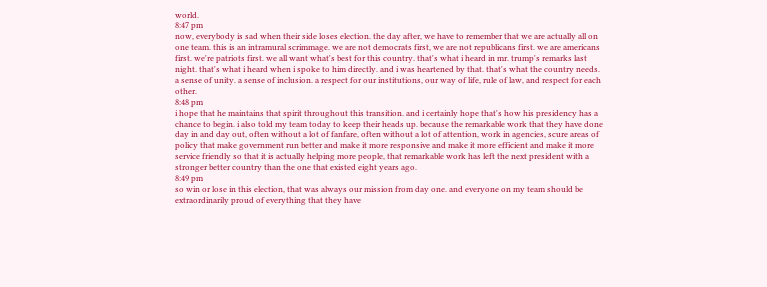world.
8:47 pm
now, everybody is sad when their side loses election. the day after, we have to remember that we are actually all on one team. this is an intramural scrimmage. we are not democrats first, we are not republicans first. we are americans first. we're patriots first. we all want what's best for this country. that's what i heard in mr. trump's remarks last night. that's what i heard when i spoke to him directly. and i was heartened by that. that's what the country needs. a sense of unity. a sense of inclusion. a respect for our institutions, our way of life, rule of law, and respect for each other.
8:48 pm
i hope that he maintains that spirit throughout this transition. and i certainly hope that's how his presidency has a chance to begin. i also told my team today to keep their heads up. because the remarkable work that they have done day in and day out, often without a lot of fanfare, often without a lot of attention, work in agencies, scure areas of policy that make government run better and make it more responsive and make it more efficient and make it more service friendly so that it is actually helping more people, that remarkable work has left the next president with a stronger better country than the one that existed eight years ago.
8:49 pm
so win or lose in this election, that was always our mission from day one. and everyone on my team should be extraordinarily proud of everything that they have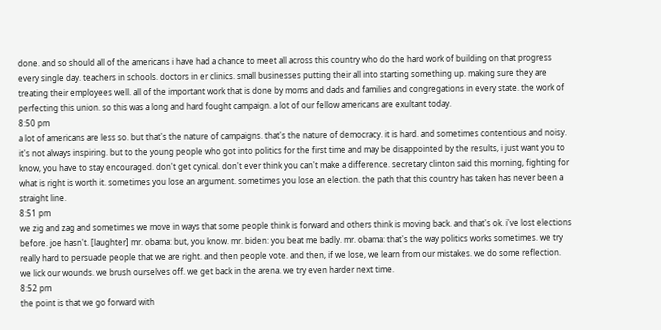done. and so should all of the americans i have had a chance to meet all across this country who do the hard work of building on that progress every single day. teachers in schools. doctors in er clinics. small businesses putting their all into starting something up. making sure they are treating their employees well. all of the important work that is done by moms and dads and families and congregations in every state. the work of perfecting this union. so this was a long and hard fought campaign. a lot of our fellow americans are exultant today.
8:50 pm
a lot of americans are less so. but that's the nature of campaigns. that's the nature of democracy. it is hard. and sometimes contentious and noisy. it's not always inspiring. but to the young people who got into politics for the first time and may be disappointed by the results, i just want you to know, you have to stay encouraged. don't get cynical. don't ever think you can't make a difference. secretary clinton said this morning, fighting for what is right is worth it. sometimes you lose an argument. sometimes you lose an election. the path that this country has taken has never been a straight line.
8:51 pm
we zig and zag and sometimes we move in ways that some people think is forward and others think is moving back. and that's ok. i've lost elections before. joe hasn't. [laughter] mr. obama: but, you know. mr. biden: you beat me badly. mr. obama: that's the way politics works sometimes. we try really hard to persuade people that we are right. and then people vote. and then, if we lose, we learn from our mistakes. we do some reflection. we lick our wounds. we brush ourselves off. we get back in the arena. we try even harder next time.
8:52 pm
the point is that we go forward with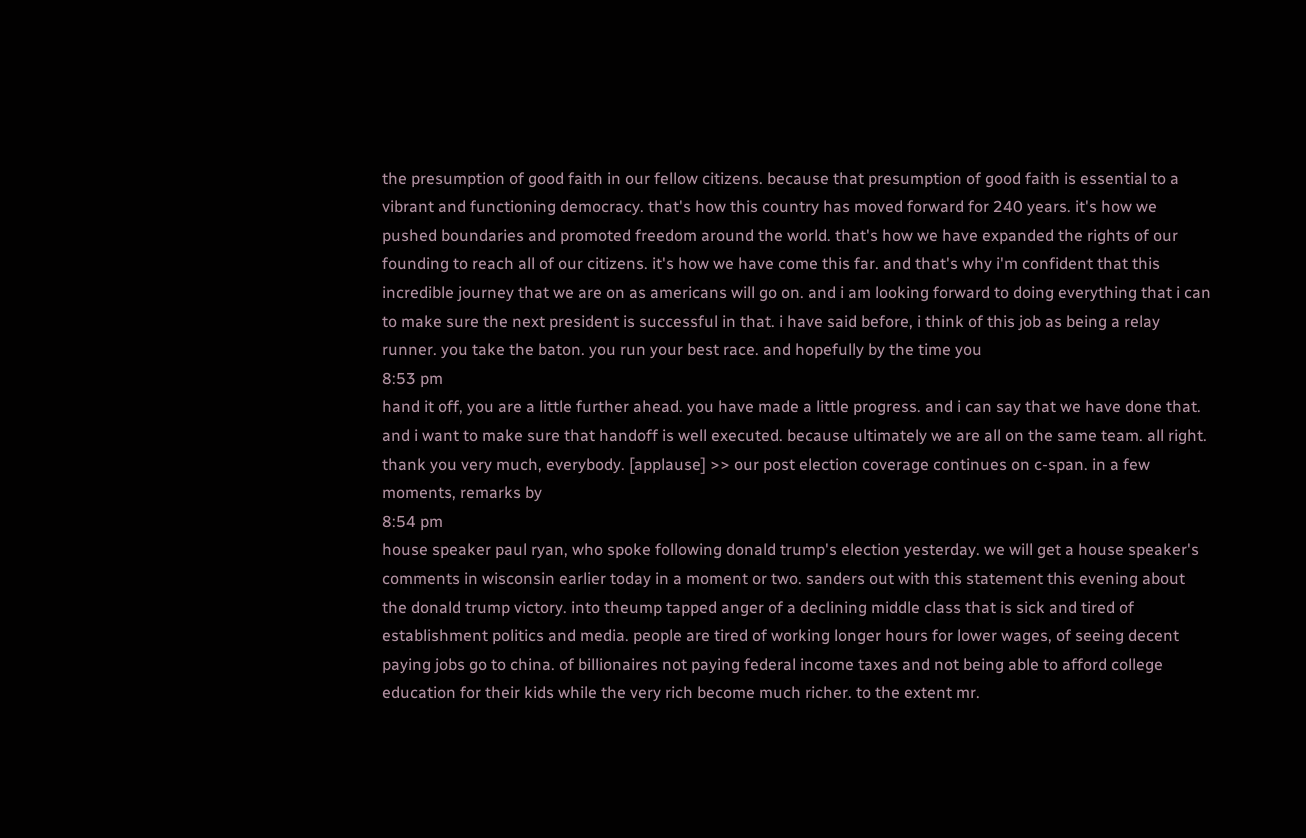the presumption of good faith in our fellow citizens. because that presumption of good faith is essential to a vibrant and functioning democracy. that's how this country has moved forward for 240 years. it's how we pushed boundaries and promoted freedom around the world. that's how we have expanded the rights of our founding to reach all of our citizens. it's how we have come this far. and that's why i'm confident that this incredible journey that we are on as americans will go on. and i am looking forward to doing everything that i can to make sure the next president is successful in that. i have said before, i think of this job as being a relay runner. you take the baton. you run your best race. and hopefully by the time you
8:53 pm
hand it off, you are a little further ahead. you have made a little progress. and i can say that we have done that. and i want to make sure that handoff is well executed. because ultimately we are all on the same team. all right. thank you very much, everybody. [applause] >> our post election coverage continues on c-span. in a few moments, remarks by
8:54 pm
house speaker paul ryan, who spoke following donald trump's election yesterday. we will get a house speaker's comments in wisconsin earlier today in a moment or two. sanders out with this statement this evening about the donald trump victory. into theump tapped anger of a declining middle class that is sick and tired of establishment politics and media. people are tired of working longer hours for lower wages, of seeing decent paying jobs go to china. of billionaires not paying federal income taxes and not being able to afford college education for their kids while the very rich become much richer. to the extent mr.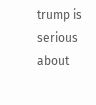trump is serious about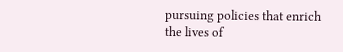pursuing policies that enrich the lives of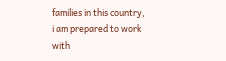families in this country, i am prepared to work with